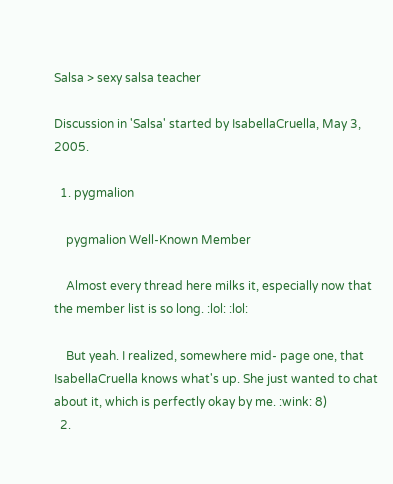Salsa > sexy salsa teacher

Discussion in 'Salsa' started by IsabellaCruella, May 3, 2005.

  1. pygmalion

    pygmalion Well-Known Member

    Almost every thread here milks it, especially now that the member list is so long. :lol: :lol:

    But yeah. I realized, somewhere mid- page one, that IsabellaCruella knows what's up. She just wanted to chat about it, which is perfectly okay by me. :wink: 8)
  2.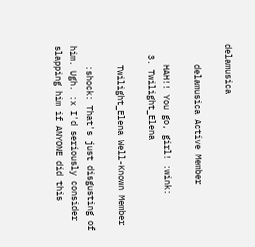delamusica

    delamusica Active Member

    HAH!! You go, girl! :wink:
  3. Twilight_Elena

    Twilight_Elena Well-Known Member

    :shock: That's just disgusting of him. Ugh. :x I'd seriously consider slapping him if ANYONE did this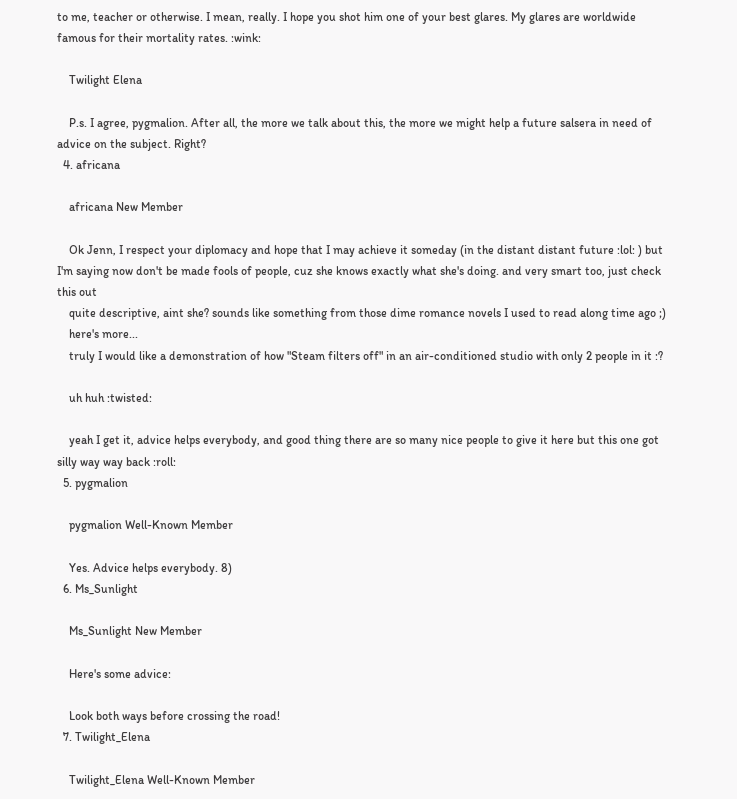to me, teacher or otherwise. I mean, really. I hope you shot him one of your best glares. My glares are worldwide famous for their mortality rates. :wink:

    Twilight Elena

    P.s. I agree, pygmalion. After all, the more we talk about this, the more we might help a future salsera in need of advice on the subject. Right?
  4. africana

    africana New Member

    Ok Jenn, I respect your diplomacy and hope that I may achieve it someday (in the distant distant future :lol: ) but I'm saying now don't be made fools of people, cuz she knows exactly what she's doing. and very smart too, just check this out
    quite descriptive, aint she? sounds like something from those dime romance novels I used to read along time ago ;)
    here's more...
    truly I would like a demonstration of how "Steam filters off" in an air-conditioned studio with only 2 people in it :?

    uh huh :twisted:

    yeah I get it, advice helps everybody, and good thing there are so many nice people to give it here but this one got silly way way back :roll:
  5. pygmalion

    pygmalion Well-Known Member

    Yes. Advice helps everybody. 8)
  6. Ms_Sunlight

    Ms_Sunlight New Member

    Here's some advice:

    Look both ways before crossing the road!
  7. Twilight_Elena

    Twilight_Elena Well-Known Member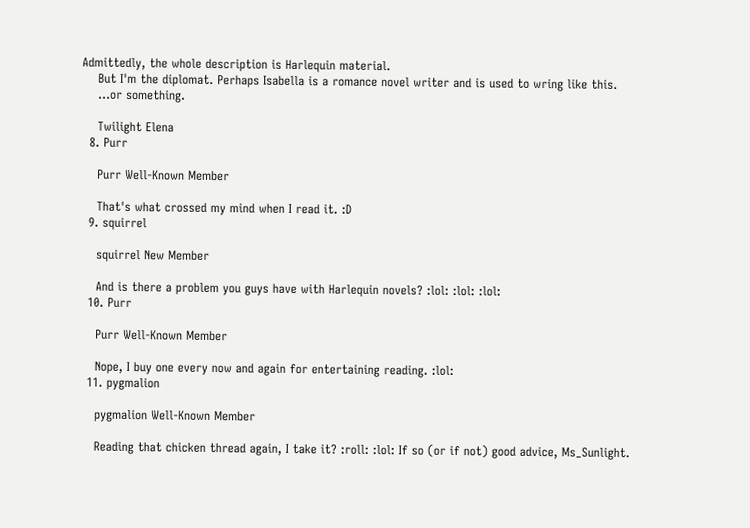Admittedly, the whole description is Harlequin material.
    But I'm the diplomat. Perhaps Isabella is a romance novel writer and is used to wring like this.
    ...or something.

    Twilight Elena
  8. Purr

    Purr Well-Known Member

    That's what crossed my mind when I read it. :D
  9. squirrel

    squirrel New Member

    And is there a problem you guys have with Harlequin novels? :lol: :lol: :lol:
  10. Purr

    Purr Well-Known Member

    Nope, I buy one every now and again for entertaining reading. :lol:
  11. pygmalion

    pygmalion Well-Known Member

    Reading that chicken thread again, I take it? :roll: :lol: If so (or if not) good advice, Ms_Sunlight.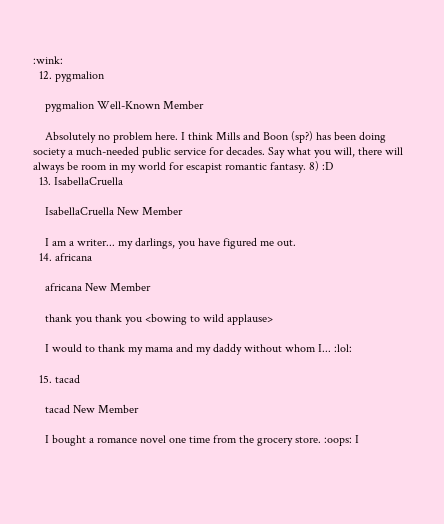:wink:
  12. pygmalion

    pygmalion Well-Known Member

    Absolutely no problem here. I think Mills and Boon (sp?) has been doing society a much-needed public service for decades. Say what you will, there will always be room in my world for escapist romantic fantasy. 8) :D
  13. IsabellaCruella

    IsabellaCruella New Member

    I am a writer... my darlings, you have figured me out.
  14. africana

    africana New Member

    thank you thank you <bowing to wild applause>

    I would to thank my mama and my daddy without whom I... :lol:

  15. tacad

    tacad New Member

    I bought a romance novel one time from the grocery store. :oops: I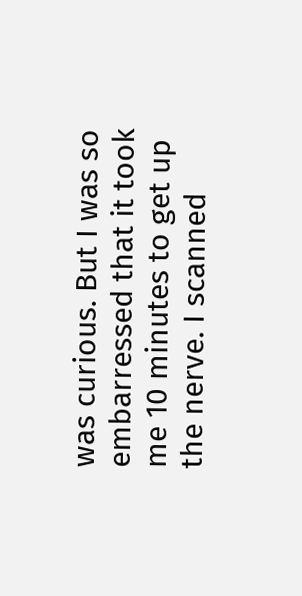was curious. But I was so embarressed that it took me 10 minutes to get up the nerve. I scanned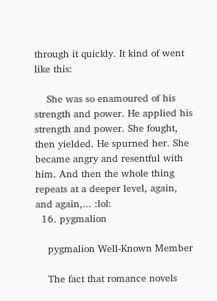through it quickly. It kind of went like this:

    She was so enamoured of his strength and power. He applied his strength and power. She fought, then yielded. He spurned her. She became angry and resentful with him. And then the whole thing repeats at a deeper level, again, and again,... :lol:
  16. pygmalion

    pygmalion Well-Known Member

    The fact that romance novels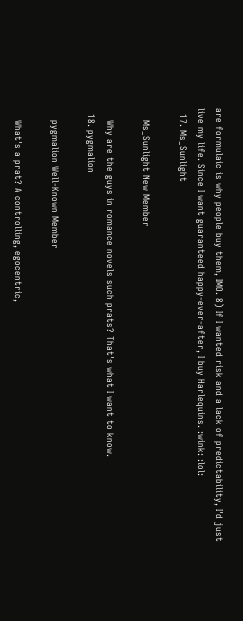are formulaic is why people buy them, IMO. 8) If I wanted risk and a lack of predictability, I'd just live my life. Since I want guaranteed happy-ever-after, I buy Harlequins. :wink: :lol:
  17. Ms_Sunlight

    Ms_Sunlight New Member

    Why are the guys in romance novels such prats? That's what I want to know.
  18. pygmalion

    pygmalion Well-Known Member

    What's a prat? A controlling, egocentric,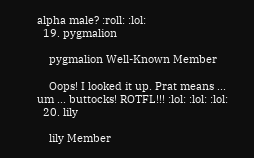alpha male? :roll: :lol:
  19. pygmalion

    pygmalion Well-Known Member

    Oops! I looked it up. Prat means ... um ... buttocks! ROTFL!!! :lol: :lol: :lol:
  20. lily

    lily Member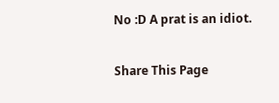No :D A prat is an idiot.

Share This Page